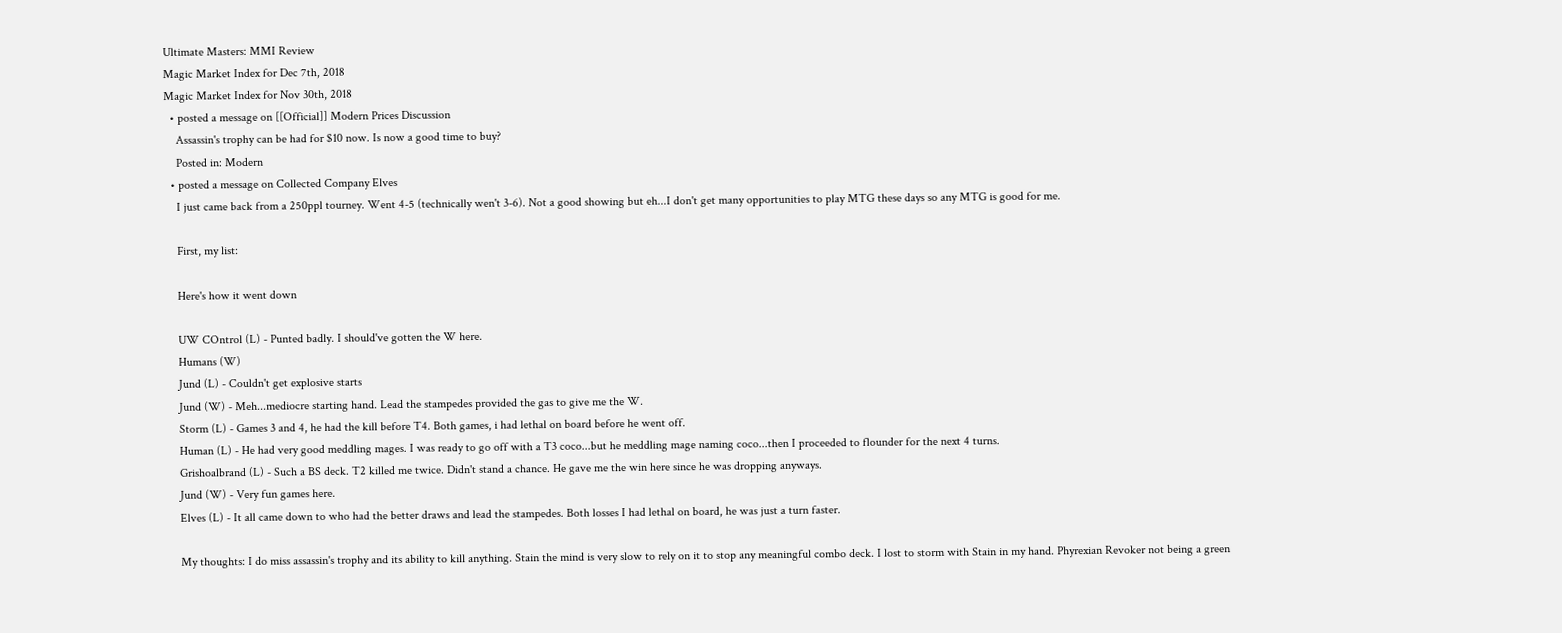Ultimate Masters: MMI Review
Magic Market Index for Dec 7th, 2018
Magic Market Index for Nov 30th, 2018
  • posted a message on [[Official]] Modern Prices Discussion
    Assassin's trophy can be had for $10 now. Is now a good time to buy?
    Posted in: Modern
  • posted a message on Collected Company Elves
    I just came back from a 250ppl tourney. Went 4-5 (technically wen't 3-6). Not a good showing but eh...I don't get many opportunities to play MTG these days so any MTG is good for me.

    First, my list:

    Here's how it went down

    UW COntrol (L) - Punted badly. I should've gotten the W here.
    Humans (W)
    Jund (L) - Couldn't get explosive starts
    Jund (W) - Meh...mediocre starting hand. Lead the stampedes provided the gas to give me the W.
    Storm (L) - Games 3 and 4, he had the kill before T4. Both games, i had lethal on board before he went off.
    Human (L) - He had very good meddling mages. I was ready to go off with a T3 coco...but he meddling mage naming coco...then I proceeded to flounder for the next 4 turns.
    Grishoalbrand (L) - Such a BS deck. T2 killed me twice. Didn't stand a chance. He gave me the win here since he was dropping anyways.
    Jund (W) - Very fun games here.
    Elves (L) - It all came down to who had the better draws and lead the stampedes. Both losses I had lethal on board, he was just a turn faster.

    My thoughts: I do miss assassin's trophy and its ability to kill anything. Stain the mind is very slow to rely on it to stop any meaningful combo deck. I lost to storm with Stain in my hand. Phyrexian Revoker not being a green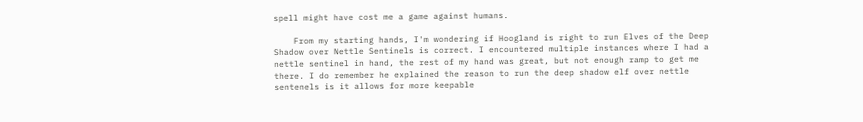spell might have cost me a game against humans.

    From my starting hands, I'm wondering if Hoogland is right to run Elves of the Deep Shadow over Nettle Sentinels is correct. I encountered multiple instances where I had a nettle sentinel in hand, the rest of my hand was great, but not enough ramp to get me there. I do remember he explained the reason to run the deep shadow elf over nettle sentenels is it allows for more keepable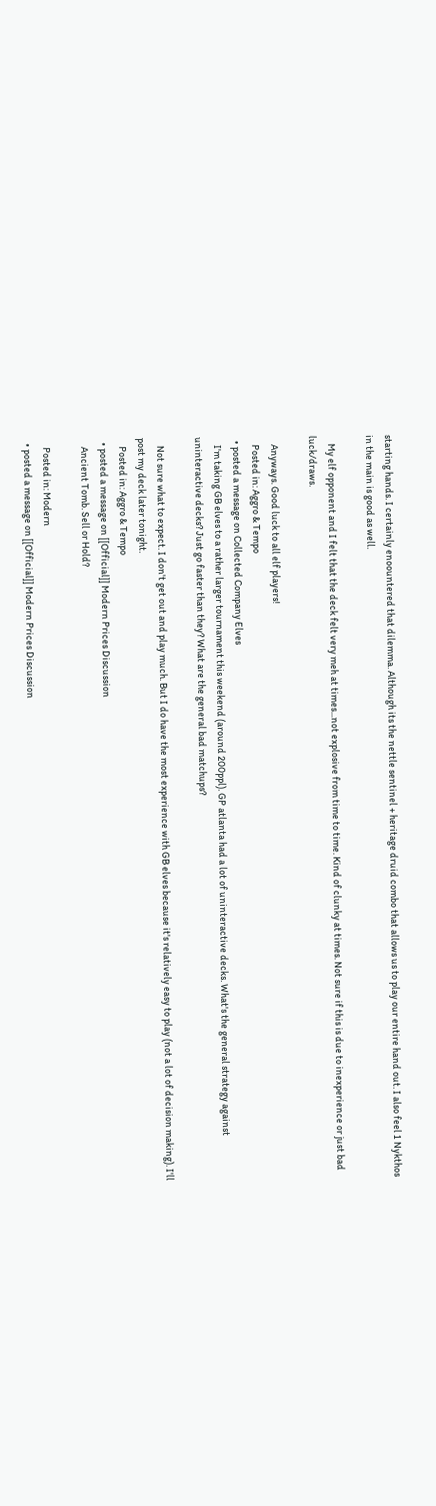starting hands. I certainly enoountered that dilemma. Although its the nettle sentinel + heritage druid combo that allows us to play our entire hand out. I also feel 1 Nykthos in the main is good as well.

    My elf opponent and I felt that the deck felt very meh at times...not explosive from time to time. Kind of clunky at times. Not sure if this is due to inexperience or just bad luck/draws.

    Anyways. Good luck to all elf players!
    Posted in: Aggro & Tempo
  • posted a message on Collected Company Elves
    I'm taking GB elves to a rather larger tournament this weekend (around 200ppl). GP atlanta had a lot of uninteractive decks. What's the general strategy against uninteractive decks? Just go faster than they? What are the general bad matchups?

    Not sure what to expect. I don't get out and play much. But I do have the most experience with GB elves because it's relatively easy to play (not a lot of decision making). I'll post my deck later tonight.
    Posted in: Aggro & Tempo
  • posted a message on [[Official]] Modern Prices Discussion
    Ancient Tomb. Sell or Hold?

    Posted in: Modern
  • posted a message on [[Official]] Modern Prices Discussion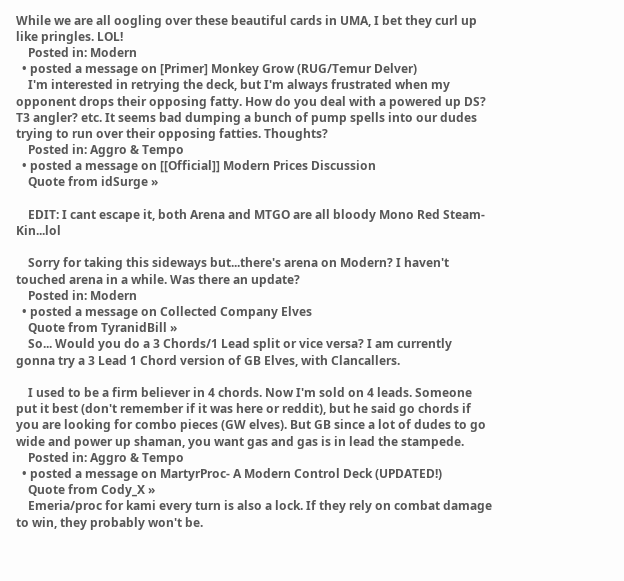While we are all oogling over these beautiful cards in UMA, I bet they curl up like pringles. LOL!
    Posted in: Modern
  • posted a message on [Primer] Monkey Grow (RUG/Temur Delver)
    I'm interested in retrying the deck, but I'm always frustrated when my opponent drops their opposing fatty. How do you deal with a powered up DS? T3 angler? etc. It seems bad dumping a bunch of pump spells into our dudes trying to run over their opposing fatties. Thoughts?
    Posted in: Aggro & Tempo
  • posted a message on [[Official]] Modern Prices Discussion
    Quote from idSurge »

    EDIT: I cant escape it, both Arena and MTGO are all bloody Mono Red Steam-Kin...lol

    Sorry for taking this sideways but...there's arena on Modern? I haven't touched arena in a while. Was there an update?
    Posted in: Modern
  • posted a message on Collected Company Elves
    Quote from TyranidBill »
    So... Would you do a 3 Chords/1 Lead split or vice versa? I am currently gonna try a 3 Lead 1 Chord version of GB Elves, with Clancallers.

    I used to be a firm believer in 4 chords. Now I'm sold on 4 leads. Someone put it best (don't remember if it was here or reddit), but he said go chords if you are looking for combo pieces (GW elves). But GB since a lot of dudes to go wide and power up shaman, you want gas and gas is in lead the stampede.
    Posted in: Aggro & Tempo
  • posted a message on MartyrProc- A Modern Control Deck (UPDATED!)
    Quote from Cody_X »
    Emeria/proc for kami every turn is also a lock. If they rely on combat damage to win, they probably won't be.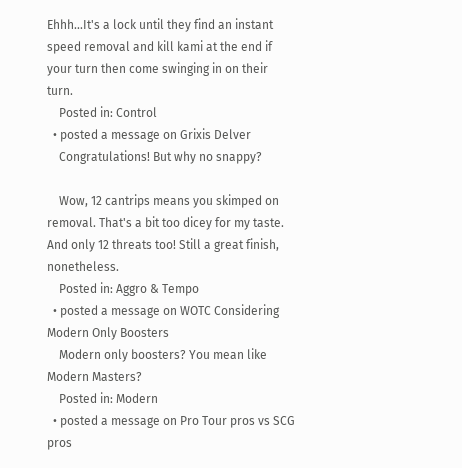Ehhh...It's a lock until they find an instant speed removal and kill kami at the end if your turn then come swinging in on their turn.
    Posted in: Control
  • posted a message on Grixis Delver
    Congratulations! But why no snappy?

    Wow, 12 cantrips means you skimped on removal. That's a bit too dicey for my taste. And only 12 threats too! Still a great finish, nonetheless.
    Posted in: Aggro & Tempo
  • posted a message on WOTC Considering Modern Only Boosters
    Modern only boosters? You mean like Modern Masters?
    Posted in: Modern
  • posted a message on Pro Tour pros vs SCG pros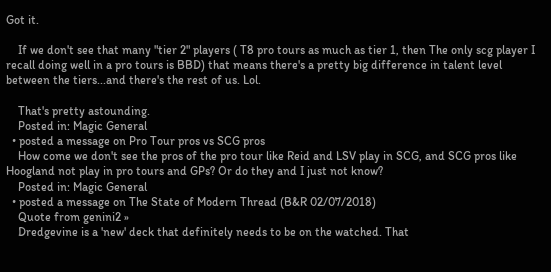Got it.

    If we don't see that many "tier 2" players ( T8 pro tours as much as tier 1, then The only scg player I recall doing well in a pro tours is BBD) that means there's a pretty big difference in talent level between the tiers...and there's the rest of us. Lol.

    That's pretty astounding.
    Posted in: Magic General
  • posted a message on Pro Tour pros vs SCG pros
    How come we don't see the pros of the pro tour like Reid and LSV play in SCG, and SCG pros like Hoogland not play in pro tours and GPs? Or do they and I just not know?
    Posted in: Magic General
  • posted a message on The State of Modern Thread (B&R 02/07/2018)
    Quote from genini2 »
    Dredgevine is a 'new' deck that definitely needs to be on the watched. That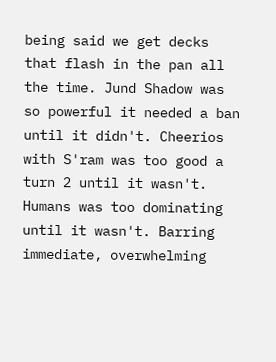being said we get decks that flash in the pan all the time. Jund Shadow was so powerful it needed a ban until it didn't. Cheerios with S'ram was too good a turn 2 until it wasn't. Humans was too dominating until it wasn't. Barring immediate, overwhelming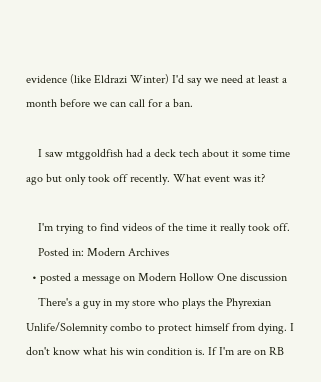evidence (like Eldrazi Winter) I'd say we need at least a month before we can call for a ban.

    I saw mtggoldfish had a deck tech about it some time ago but only took off recently. What event was it?

    I'm trying to find videos of the time it really took off.
    Posted in: Modern Archives
  • posted a message on Modern Hollow One discussion
    There's a guy in my store who plays the Phyrexian Unlife/Solemnity combo to protect himself from dying. I don't know what his win condition is. If I'm are on RB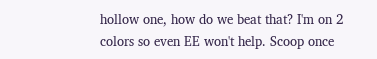hollow one, how do we beat that? I'm on 2 colors so even EE won't help. Scoop once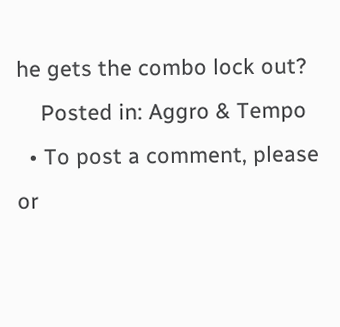he gets the combo lock out?
    Posted in: Aggro & Tempo
  • To post a comment, please or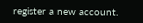register a new account.